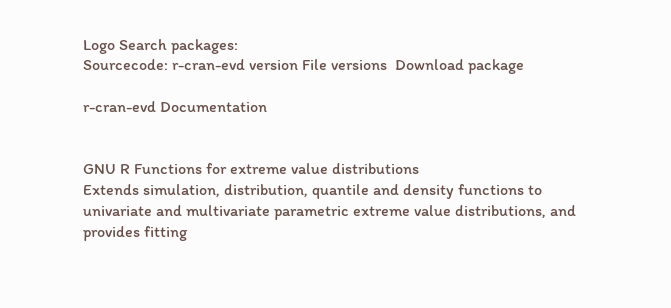Logo Search packages:
Sourcecode: r-cran-evd version File versions  Download package

r-cran-evd Documentation


GNU R Functions for extreme value distributions
Extends simulation, distribution, quantile and density functions to
univariate and multivariate parametric extreme value distributions, and
provides fitting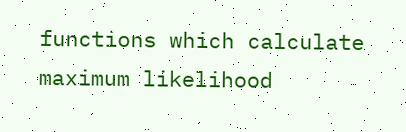functions which calculate maximum likelihood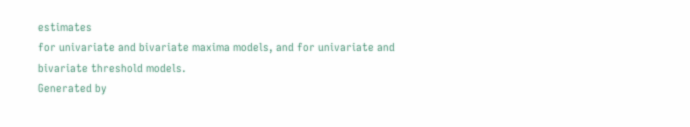estimates
for univariate and bivariate maxima models, and for univariate and
bivariate threshold models.
Generated by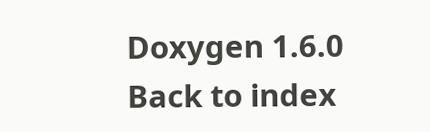Doxygen 1.6.0   Back to index